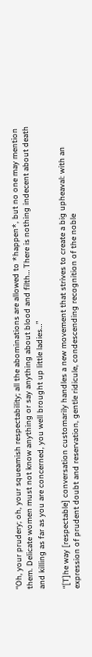“Oh, your prudery; oh, your squeamish respectability; all the abominations are allowed to *happen*, but no one may mention them. Delicate women must not know anything or say anything about blood and filth… There is nothing indecent about death and killing as far as you are concerned, you well brought up little ladies…”

“[T]he way [respectable] conversation customarily handles a new movement that strives to create a big upheaval: with an expression of prudent doubt and reservation, gentle ridicule, condescending recognition of the noble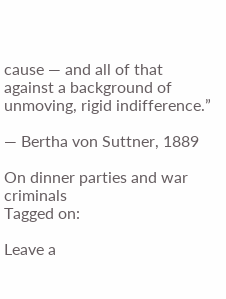cause — and all of that against a background of unmoving, rigid indifference.”

— Bertha von Suttner, 1889

On dinner parties and war criminals
Tagged on:

Leave a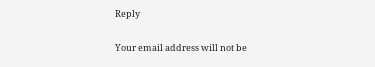Reply

Your email address will not be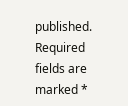published. Required fields are marked *